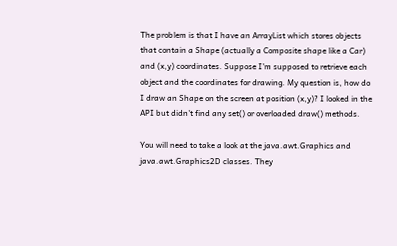The problem is that I have an ArrayList which stores objects that contain a Shape (actually a Composite shape like a Car) and (x,y) coordinates. Suppose I'm supposed to retrieve each object and the coordinates for drawing. My question is, how do I draw an Shape on the screen at position (x,y)? I looked in the API but didn't find any set() or overloaded draw() methods.

You will need to take a look at the java.awt.Graphics and java.awt.Graphics2D classes. They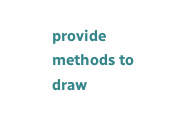provide methods to draw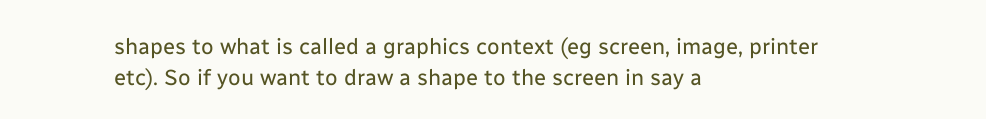shapes to what is called a graphics context (eg screen, image, printer etc). So if you want to draw a shape to the screen in say a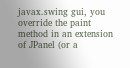javax.swing gui, you override the paint method in an extension of JPanel (or a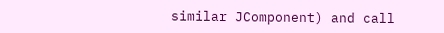similar JComponent) and call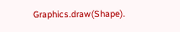Graphics.draw(Shape).